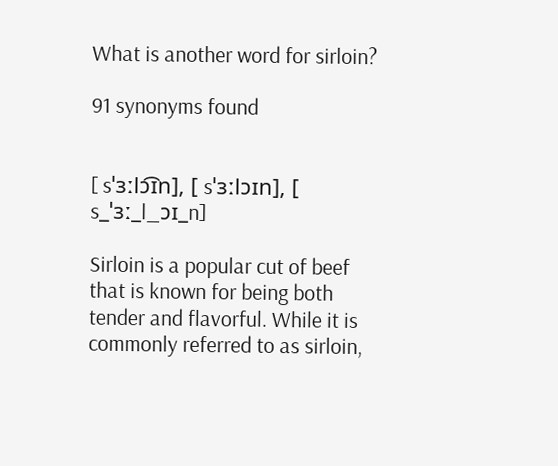What is another word for sirloin?

91 synonyms found


[ sˈɜːlɔ͡ɪn], [ sˈɜːlɔɪn], [ s_ˈɜː_l_ɔɪ_n]

Sirloin is a popular cut of beef that is known for being both tender and flavorful. While it is commonly referred to as sirloin,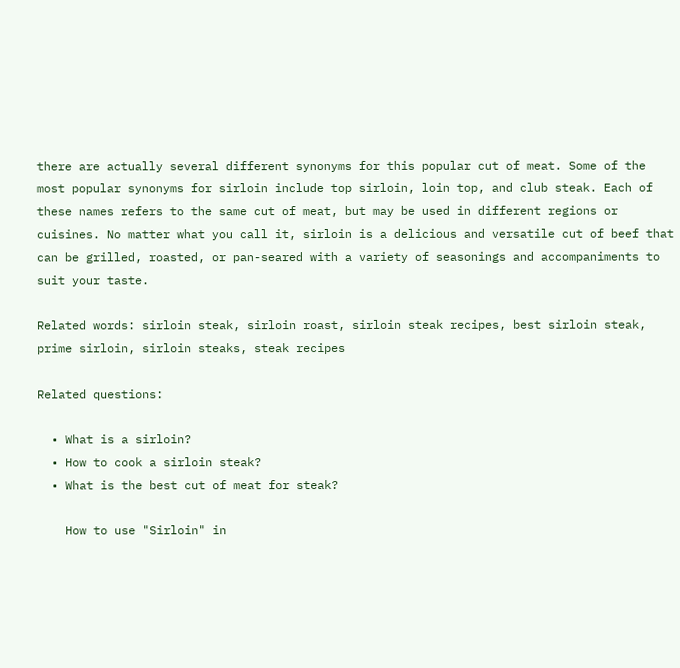there are actually several different synonyms for this popular cut of meat. Some of the most popular synonyms for sirloin include top sirloin, loin top, and club steak. Each of these names refers to the same cut of meat, but may be used in different regions or cuisines. No matter what you call it, sirloin is a delicious and versatile cut of beef that can be grilled, roasted, or pan-seared with a variety of seasonings and accompaniments to suit your taste.

Related words: sirloin steak, sirloin roast, sirloin steak recipes, best sirloin steak, prime sirloin, sirloin steaks, steak recipes

Related questions:

  • What is a sirloin?
  • How to cook a sirloin steak?
  • What is the best cut of meat for steak?

    How to use "Sirloin" in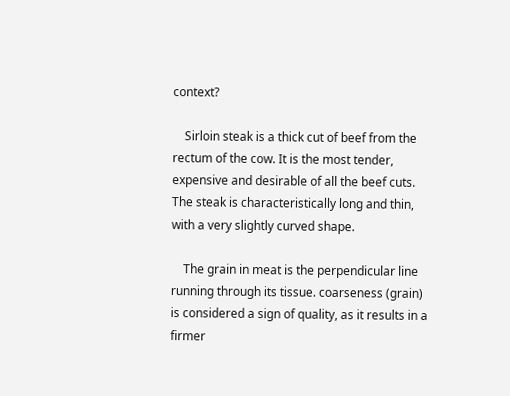context?

    Sirloin steak is a thick cut of beef from the rectum of the cow. It is the most tender, expensive and desirable of all the beef cuts. The steak is characteristically long and thin, with a very slightly curved shape.

    The grain in meat is the perpendicular line running through its tissue. coarseness (grain) is considered a sign of quality, as it results in a firmer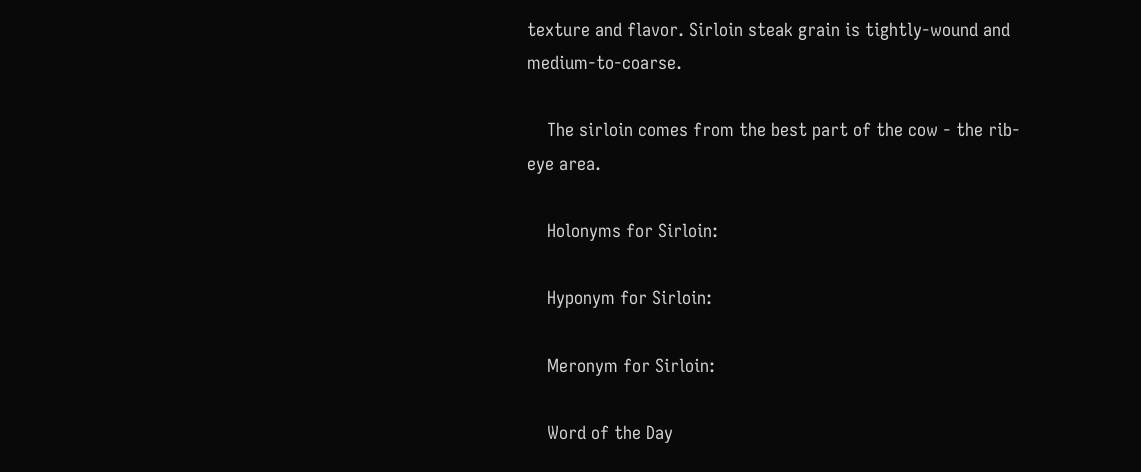texture and flavor. Sirloin steak grain is tightly-wound and medium-to-coarse.

    The sirloin comes from the best part of the cow - the rib-eye area.

    Holonyms for Sirloin:

    Hyponym for Sirloin:

    Meronym for Sirloin:

    Word of the Day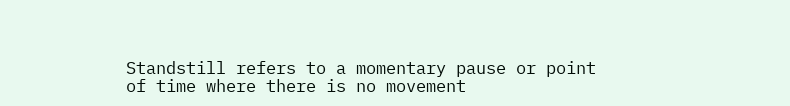Standstill refers to a momentary pause or point of time where there is no movement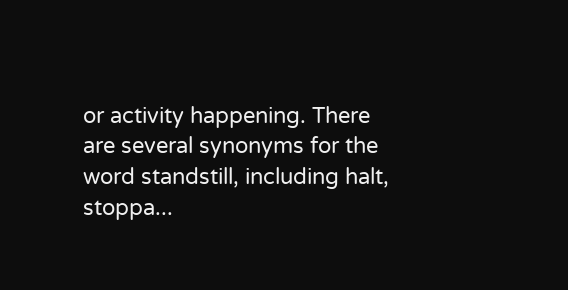or activity happening. There are several synonyms for the word standstill, including halt, stoppa...